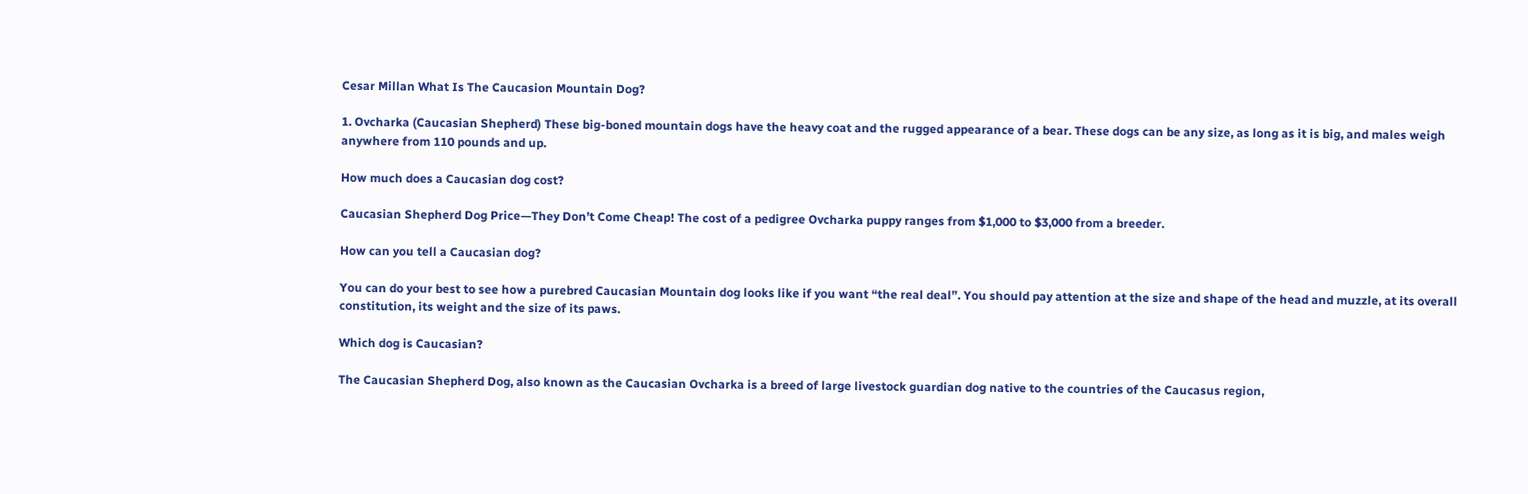Cesar Millan What Is The Caucasion Mountain Dog?

1. Ovcharka (Caucasian Shepherd) These big-boned mountain dogs have the heavy coat and the rugged appearance of a bear. These dogs can be any size, as long as it is big, and males weigh anywhere from 110 pounds and up.

How much does a Caucasian dog cost?

Caucasian Shepherd Dog Price—They Don’t Come Cheap! The cost of a pedigree Ovcharka puppy ranges from $1,000 to $3,000 from a breeder.

How can you tell a Caucasian dog?

You can do your best to see how a purebred Caucasian Mountain dog looks like if you want “the real deal”. You should pay attention at the size and shape of the head and muzzle, at its overall constitution, its weight and the size of its paws.

Which dog is Caucasian?

The Caucasian Shepherd Dog, also known as the Caucasian Ovcharka is a breed of large livestock guardian dog native to the countries of the Caucasus region,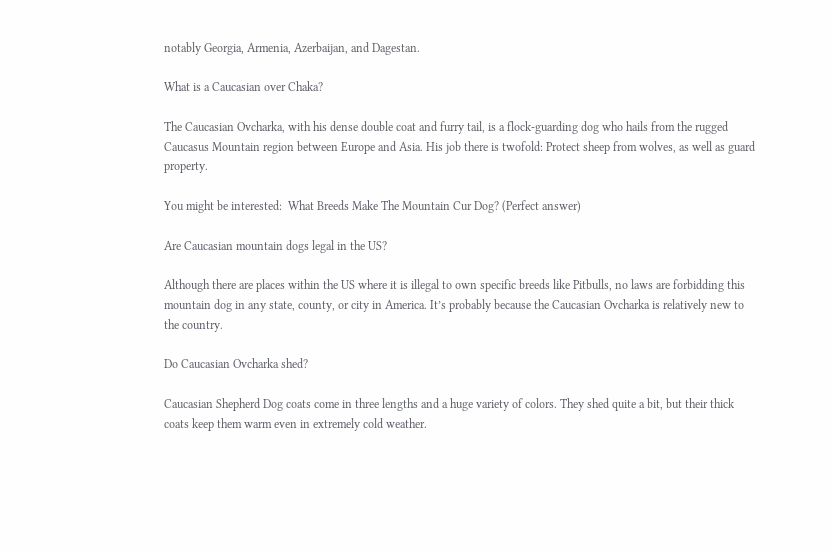notably Georgia, Armenia, Azerbaijan, and Dagestan.

What is a Caucasian over Chaka?

The Caucasian Ovcharka, with his dense double coat and furry tail, is a flock-guarding dog who hails from the rugged Caucasus Mountain region between Europe and Asia. His job there is twofold: Protect sheep from wolves, as well as guard property.

You might be interested:  What Breeds Make The Mountain Cur Dog? (Perfect answer)

Are Caucasian mountain dogs legal in the US?

Although there are places within the US where it is illegal to own specific breeds like Pitbulls, no laws are forbidding this mountain dog in any state, county, or city in America. It’s probably because the Caucasian Ovcharka is relatively new to the country.

Do Caucasian Ovcharka shed?

Caucasian Shepherd Dog coats come in three lengths and a huge variety of colors. They shed quite a bit, but their thick coats keep them warm even in extremely cold weather.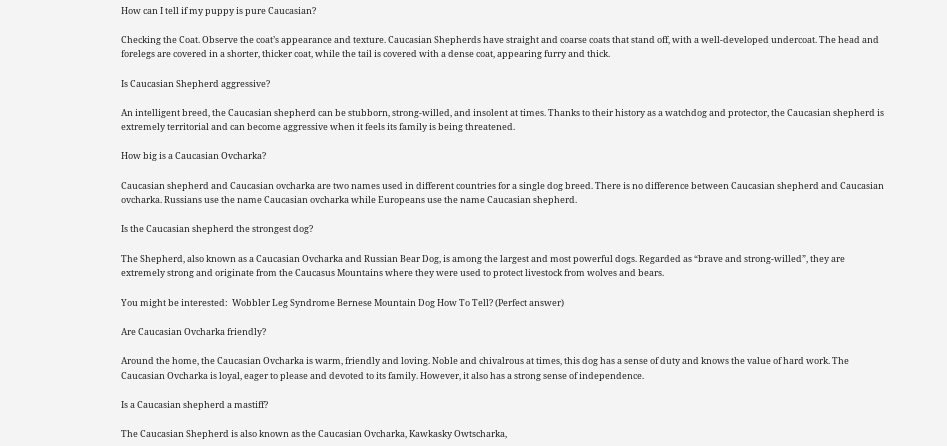How can I tell if my puppy is pure Caucasian?

Checking the Coat. Observe the coat’s appearance and texture. Caucasian Shepherds have straight and coarse coats that stand off, with a well-developed undercoat. The head and forelegs are covered in a shorter, thicker coat, while the tail is covered with a dense coat, appearing furry and thick.

Is Caucasian Shepherd aggressive?

An intelligent breed, the Caucasian shepherd can be stubborn, strong-willed, and insolent at times. Thanks to their history as a watchdog and protector, the Caucasian shepherd is extremely territorial and can become aggressive when it feels its family is being threatened.

How big is a Caucasian Ovcharka?

Caucasian shepherd and Caucasian ovcharka are two names used in different countries for a single dog breed. There is no difference between Caucasian shepherd and Caucasian ovcharka. Russians use the name Caucasian ovcharka while Europeans use the name Caucasian shepherd.

Is the Caucasian shepherd the strongest dog?

The Shepherd, also known as a Caucasian Ovcharka and Russian Bear Dog, is among the largest and most powerful dogs. Regarded as “brave and strong-willed”, they are extremely strong and originate from the Caucasus Mountains where they were used to protect livestock from wolves and bears.

You might be interested:  Wobbler Leg Syndrome Bernese Mountain Dog How To Tell? (Perfect answer)

Are Caucasian Ovcharka friendly?

Around the home, the Caucasian Ovcharka is warm, friendly and loving. Noble and chivalrous at times, this dog has a sense of duty and knows the value of hard work. The Caucasian Ovcharka is loyal, eager to please and devoted to its family. However, it also has a strong sense of independence.

Is a Caucasian shepherd a mastiff?

The Caucasian Shepherd is also known as the Caucasian Ovcharka, Kawkasky Owtscharka,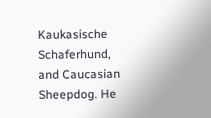Kaukasische Schaferhund, and Caucasian Sheepdog. He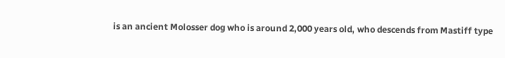is an ancient Molosser dog who is around 2,000 years old, who descends from Mastiff type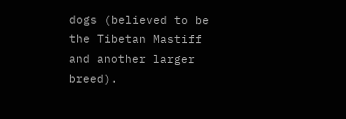dogs (believed to be the Tibetan Mastiff and another larger breed).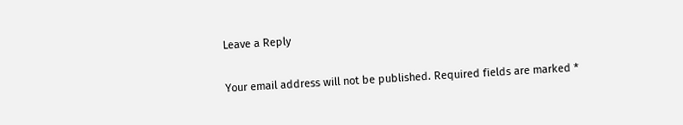Leave a Reply

Your email address will not be published. Required fields are marked *